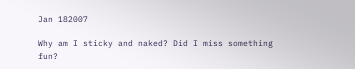Jan 182007

Why am I sticky and naked? Did I miss something fun?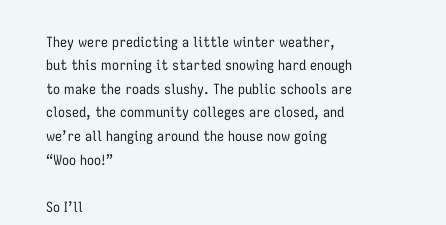They were predicting a little winter weather, but this morning it started snowing hard enough to make the roads slushy. The public schools are closed, the community colleges are closed, and we’re all hanging around the house now going “Woo hoo!”

So I’ll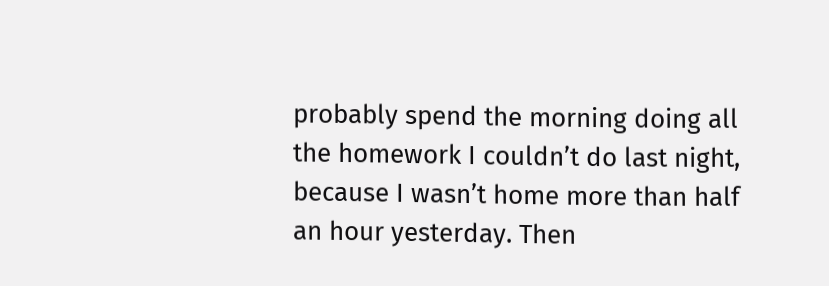probably spend the morning doing all the homework I couldn’t do last night, because I wasn’t home more than half an hour yesterday. Then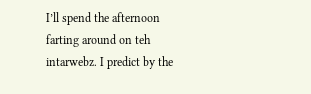I’ll spend the afternoon farting around on teh intarwebz. I predict by the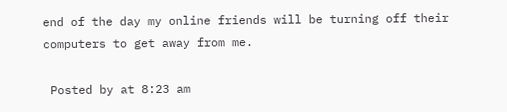end of the day my online friends will be turning off their computers to get away from me.

 Posted by at 8:23 am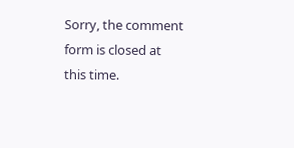Sorry, the comment form is closed at this time.